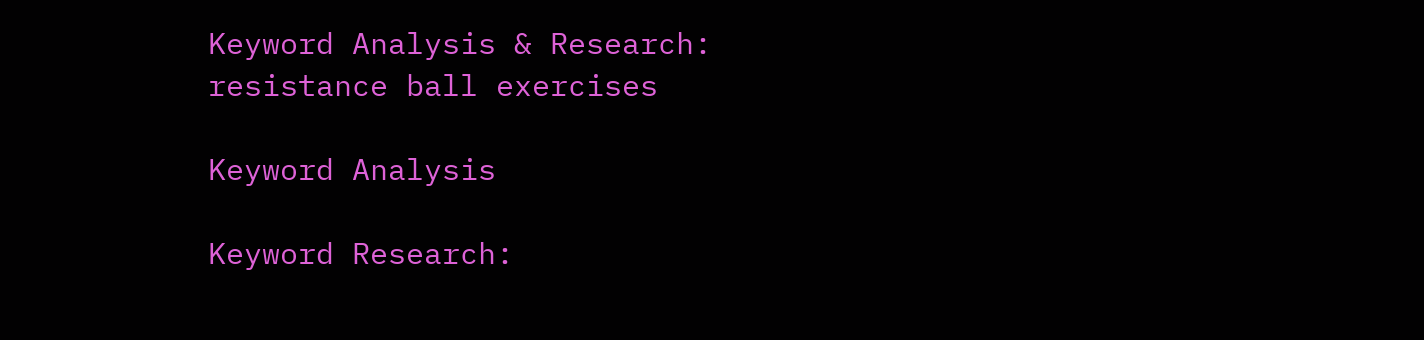Keyword Analysis & Research: resistance ball exercises

Keyword Analysis

Keyword Research: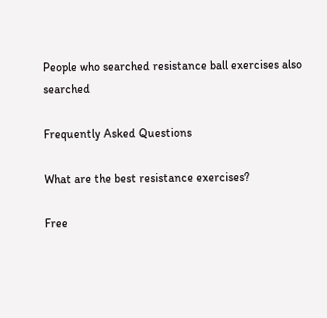People who searched resistance ball exercises also searched

Frequently Asked Questions

What are the best resistance exercises?

Free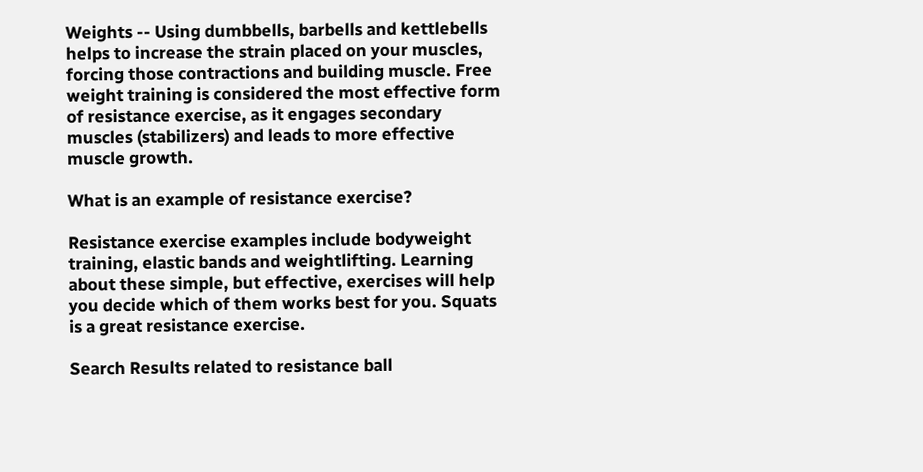Weights -- Using dumbbells, barbells and kettlebells helps to increase the strain placed on your muscles, forcing those contractions and building muscle. Free weight training is considered the most effective form of resistance exercise, as it engages secondary muscles (stabilizers) and leads to more effective muscle growth.

What is an example of resistance exercise?

Resistance exercise examples include bodyweight training, elastic bands and weightlifting. Learning about these simple, but effective, exercises will help you decide which of them works best for you. Squats is a great resistance exercise.

Search Results related to resistance ball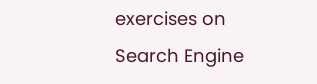exercises on Search Engine